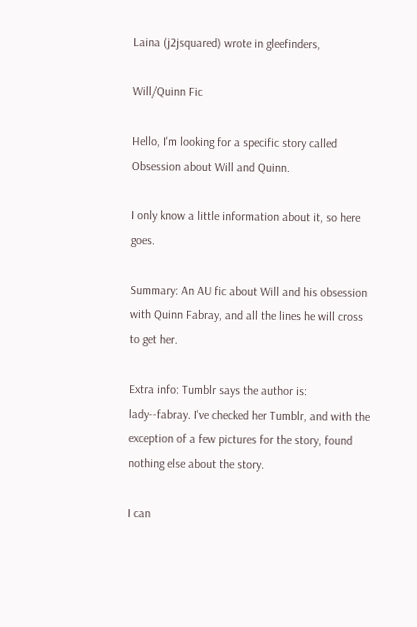Laina (j2jsquared) wrote in gleefinders,

Will/Quinn Fic

Hello, I'm looking for a specific story called Obsession about Will and Quinn.

I only know a little information about it, so here goes.

Summary: An AU fic about Will and his obsession with Quinn Fabray, and all the lines he will cross to get her.

Extra info: Tumblr says the author is: lady--fabray. I've checked her Tumblr, and with the exception of a few pictures for the story, found nothing else about the story.

I can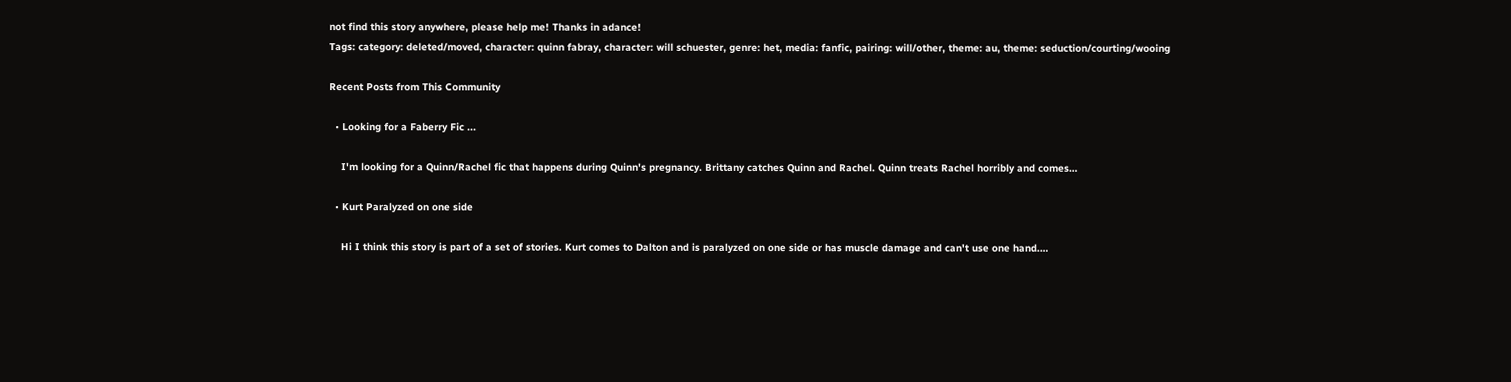not find this story anywhere, please help me! Thanks in adance!
Tags: category: deleted/moved, character: quinn fabray, character: will schuester, genre: het, media: fanfic, pairing: will/other, theme: au, theme: seduction/courting/wooing

Recent Posts from This Community

  • Looking for a Faberry Fic ...

    I'm looking for a Quinn/Rachel fic that happens during Quinn's pregnancy. Brittany catches Quinn and Rachel. Quinn treats Rachel horribly and comes…

  • Kurt Paralyzed on one side

    Hi I think this story is part of a set of stories. Kurt comes to Dalton and is paralyzed on one side or has muscle damage and can't use one hand.…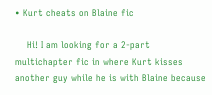• Kurt cheats on Blaine fic

    Hi! I am looking for a 2-part multichapter fic in where Kurt kisses another guy while he is with Blaine because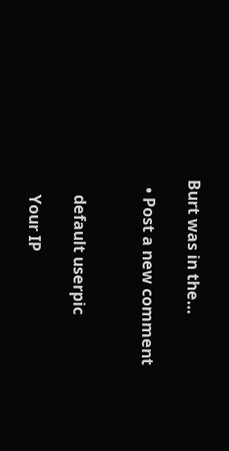Burt was in the…

  • Post a new comment


    default userpic

    Your IP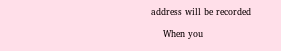address will be recorded

    When you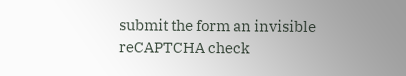submit the form an invisible reCAPTCHA check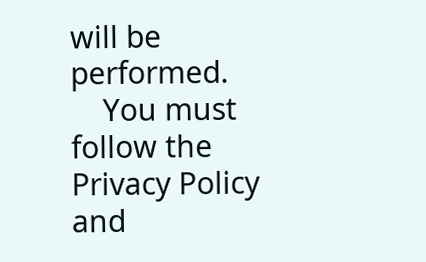will be performed.
    You must follow the Privacy Policy and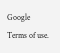Google Terms of use.